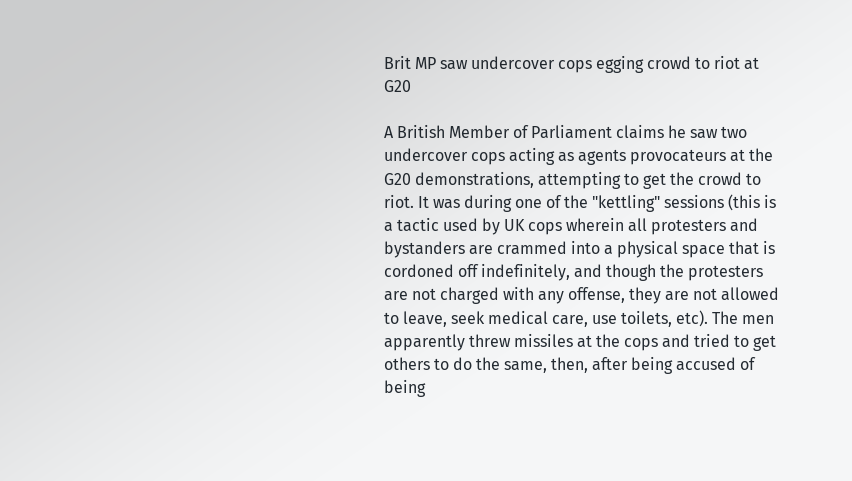Brit MP saw undercover cops egging crowd to riot at G20

A British Member of Parliament claims he saw two undercover cops acting as agents provocateurs at the G20 demonstrations, attempting to get the crowd to riot. It was during one of the "kettling" sessions (this is a tactic used by UK cops wherein all protesters and bystanders are crammed into a physical space that is cordoned off indefinitely, and though the protesters are not charged with any offense, they are not allowed to leave, seek medical care, use toilets, etc). The men apparently threw missiles at the cops and tried to get others to do the same, then, after being accused of being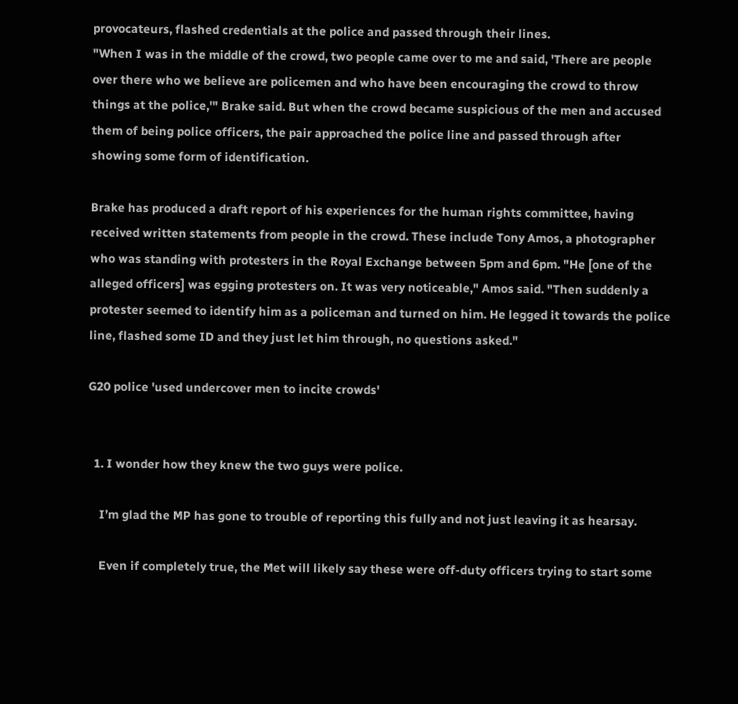provocateurs, flashed credentials at the police and passed through their lines.
"When I was in the middle of the crowd, two people came over to me and said, 'There are people over there who we believe are policemen and who have been encouraging the crowd to throw things at the police,'" Brake said. But when the crowd became suspicious of the men and accused them of being police officers, the pair approached the police line and passed through after showing some form of identification.

Brake has produced a draft report of his experiences for the human rights committee, having received written statements from people in the crowd. These include Tony Amos, a photographer who was standing with protesters in the Royal Exchange between 5pm and 6pm. "He [one of the alleged officers] was egging protesters on. It was very noticeable," Amos said. "Then suddenly a protester seemed to identify him as a policeman and turned on him. He legged it towards the police line, flashed some ID and they just let him through, no questions asked."

G20 police 'used undercover men to incite crowds'


  1. I wonder how they knew the two guys were police.

    I’m glad the MP has gone to trouble of reporting this fully and not just leaving it as hearsay.

    Even if completely true, the Met will likely say these were off-duty officers trying to start some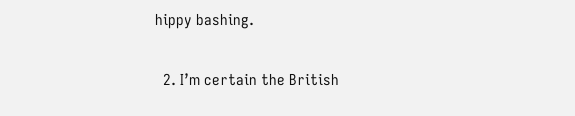hippy bashing.

  2. I’m certain the British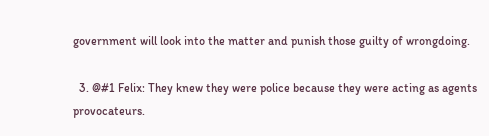government will look into the matter and punish those guilty of wrongdoing.

  3. @#1 Felix: They knew they were police because they were acting as agents provocateurs.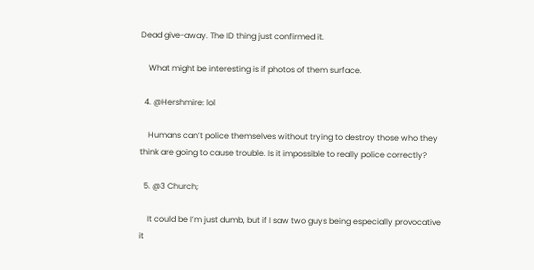Dead give-away. The ID thing just confirmed it.

    What might be interesting is if photos of them surface.

  4. @Hershmire: lol

    Humans can’t police themselves without trying to destroy those who they think are going to cause trouble. Is it impossible to really police correctly?

  5. @3 Church;

    It could be I’m just dumb, but if I saw two guys being especially provocative it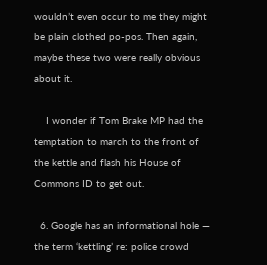wouldn’t even occur to me they might be plain clothed po-pos. Then again, maybe these two were really obvious about it.

    I wonder if Tom Brake MP had the temptation to march to the front of the kettle and flash his House of Commons ID to get out.

  6. Google has an informational hole — the term ‘kettling’ re: police crowd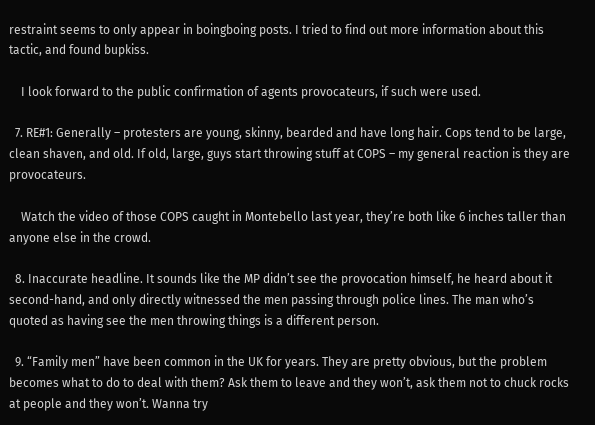restraint seems to only appear in boingboing posts. I tried to find out more information about this tactic, and found bupkiss.

    I look forward to the public confirmation of agents provocateurs, if such were used.

  7. RE#1: Generally – protesters are young, skinny, bearded and have long hair. Cops tend to be large, clean shaven, and old. If old, large, guys start throwing stuff at COPS – my general reaction is they are provocateurs.

    Watch the video of those COPS caught in Montebello last year, they’re both like 6 inches taller than anyone else in the crowd.

  8. Inaccurate headline. It sounds like the MP didn’t see the provocation himself, he heard about it second-hand, and only directly witnessed the men passing through police lines. The man who’s quoted as having see the men throwing things is a different person.

  9. “Family men” have been common in the UK for years. They are pretty obvious, but the problem becomes what to do to deal with them? Ask them to leave and they won’t, ask them not to chuck rocks at people and they won’t. Wanna try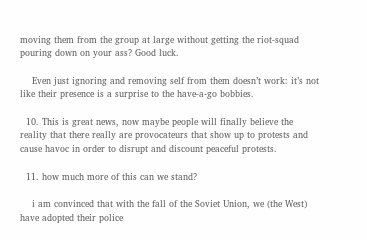moving them from the group at large without getting the riot-squad pouring down on your ass? Good luck.

    Even just ignoring and removing self from them doesn’t work: it’s not like their presence is a surprise to the have-a-go bobbies.

  10. This is great news, now maybe people will finally believe the reality that there really are provocateurs that show up to protests and cause havoc in order to disrupt and discount peaceful protests.

  11. how much more of this can we stand?

    i am convinced that with the fall of the Soviet Union, we (the West) have adopted their police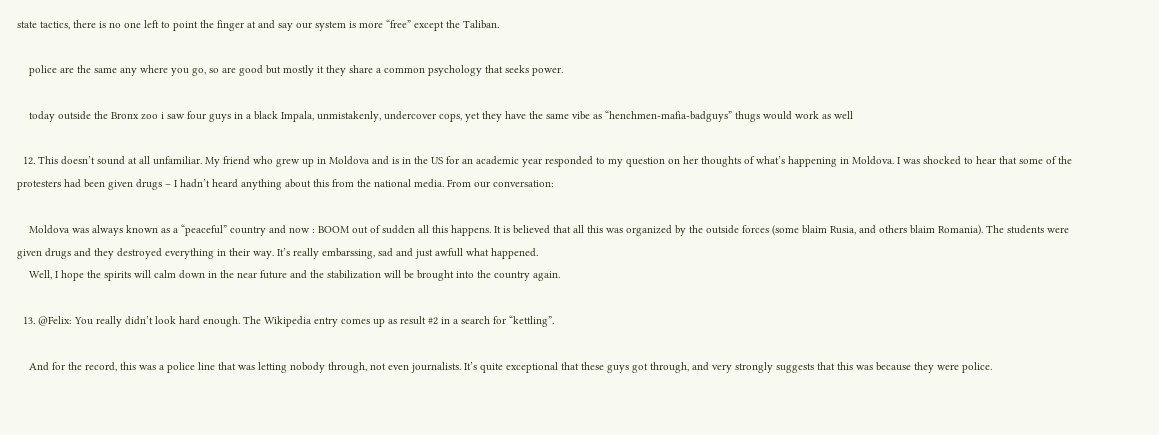state tactics, there is no one left to point the finger at and say our system is more “free” except the Taliban.

    police are the same any where you go, so are good but mostly it they share a common psychology that seeks power.

    today outside the Bronx zoo i saw four guys in a black Impala, unmistakenly, undercover cops, yet they have the same vibe as “henchmen-mafia-badguys” thugs would work as well

  12. This doesn’t sound at all unfamiliar. My friend who grew up in Moldova and is in the US for an academic year responded to my question on her thoughts of what’s happening in Moldova. I was shocked to hear that some of the protesters had been given drugs – I hadn’t heard anything about this from the national media. From our conversation:

    Moldova was always known as a “peaceful” country and now : BOOM out of sudden all this happens. It is believed that all this was organized by the outside forces (some blaim Rusia, and others blaim Romania). The students were given drugs and they destroyed everything in their way. It’s really embarssing, sad and just awfull what happened.
    Well, I hope the spirits will calm down in the near future and the stabilization will be brought into the country again.

  13. @Felix: You really didn’t look hard enough. The Wikipedia entry comes up as result #2 in a search for “kettling”.

    And for the record, this was a police line that was letting nobody through, not even journalists. It’s quite exceptional that these guys got through, and very strongly suggests that this was because they were police.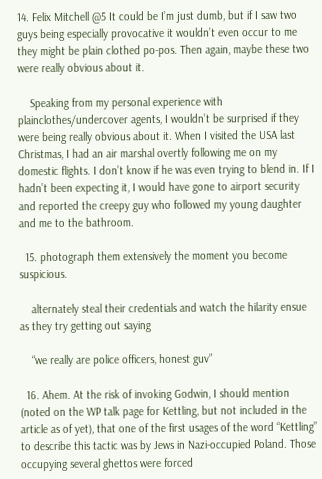14. Felix Mitchell @5 It could be I’m just dumb, but if I saw two guys being especially provocative it wouldn’t even occur to me they might be plain clothed po-pos. Then again, maybe these two were really obvious about it.

    Speaking from my personal experience with plainclothes/undercover agents, I wouldn’t be surprised if they were being really obvious about it. When I visited the USA last Christmas, I had an air marshal overtly following me on my domestic flights. I don’t know if he was even trying to blend in. If I hadn’t been expecting it, I would have gone to airport security and reported the creepy guy who followed my young daughter and me to the bathroom.

  15. photograph them extensively the moment you become suspicious.

    alternately steal their credentials and watch the hilarity ensue as they try getting out saying

    “we really are police officers, honest guv”

  16. Ahem. At the risk of invoking Godwin, I should mention (noted on the WP talk page for Kettling, but not included in the article as of yet), that one of the first usages of the word “Kettling” to describe this tactic was by Jews in Nazi-occupied Poland. Those occupying several ghettos were forced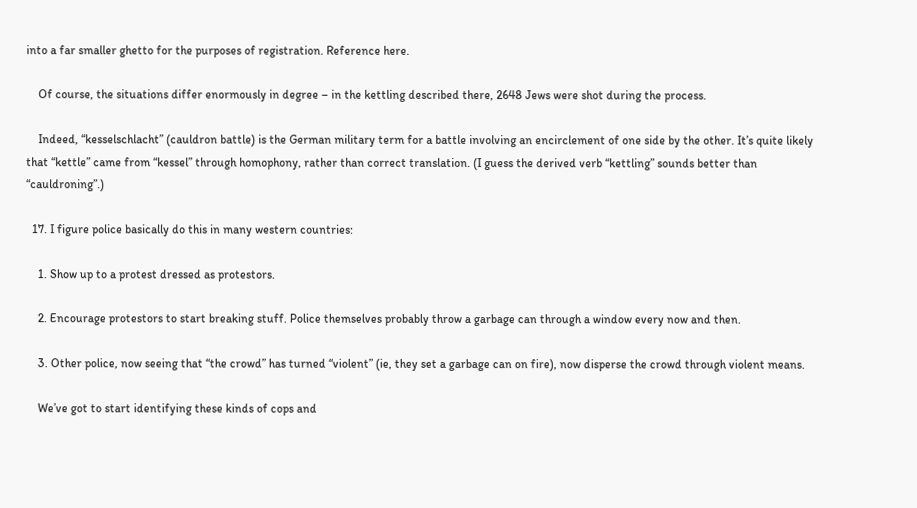into a far smaller ghetto for the purposes of registration. Reference here.

    Of course, the situations differ enormously in degree – in the kettling described there, 2648 Jews were shot during the process.

    Indeed, “kesselschlacht” (cauldron battle) is the German military term for a battle involving an encirclement of one side by the other. It’s quite likely that “kettle” came from “kessel” through homophony, rather than correct translation. (I guess the derived verb “kettling” sounds better than “cauldroning”.)

  17. I figure police basically do this in many western countries:

    1. Show up to a protest dressed as protestors.

    2. Encourage protestors to start breaking stuff. Police themselves probably throw a garbage can through a window every now and then.

    3. Other police, now seeing that “the crowd” has turned “violent” (ie, they set a garbage can on fire), now disperse the crowd through violent means.

    We’ve got to start identifying these kinds of cops and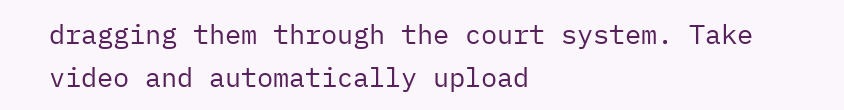dragging them through the court system. Take video and automatically upload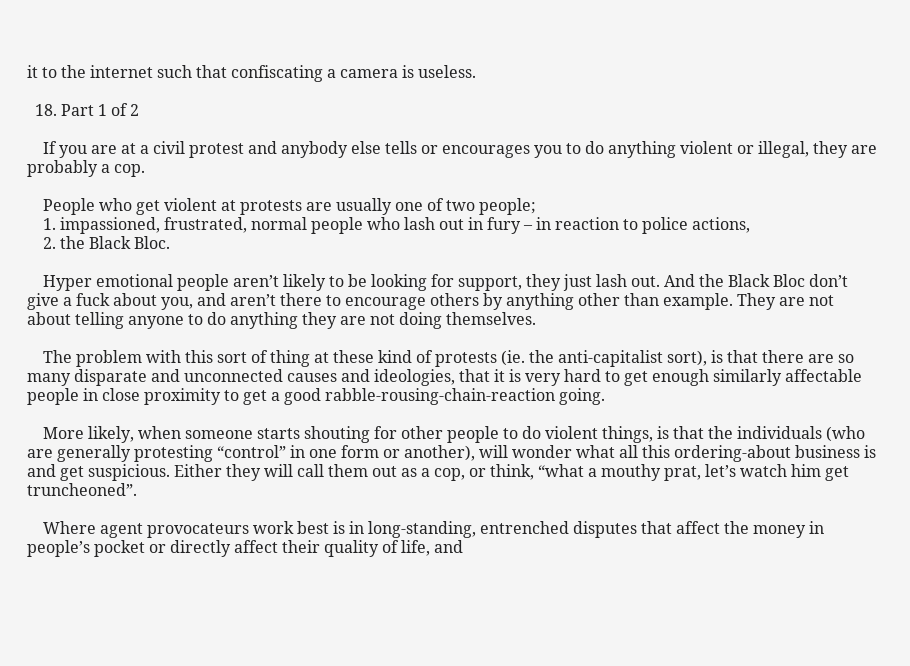it to the internet such that confiscating a camera is useless.

  18. Part 1 of 2

    If you are at a civil protest and anybody else tells or encourages you to do anything violent or illegal, they are probably a cop.

    People who get violent at protests are usually one of two people;
    1. impassioned, frustrated, normal people who lash out in fury – in reaction to police actions,
    2. the Black Bloc.

    Hyper emotional people aren’t likely to be looking for support, they just lash out. And the Black Bloc don’t give a fuck about you, and aren’t there to encourage others by anything other than example. They are not about telling anyone to do anything they are not doing themselves.

    The problem with this sort of thing at these kind of protests (ie. the anti-capitalist sort), is that there are so many disparate and unconnected causes and ideologies, that it is very hard to get enough similarly affectable people in close proximity to get a good rabble-rousing-chain-reaction going.

    More likely, when someone starts shouting for other people to do violent things, is that the individuals (who are generally protesting “control” in one form or another), will wonder what all this ordering-about business is and get suspicious. Either they will call them out as a cop, or think, “what a mouthy prat, let’s watch him get truncheoned”.

    Where agent provocateurs work best is in long-standing, entrenched disputes that affect the money in people’s pocket or directly affect their quality of life, and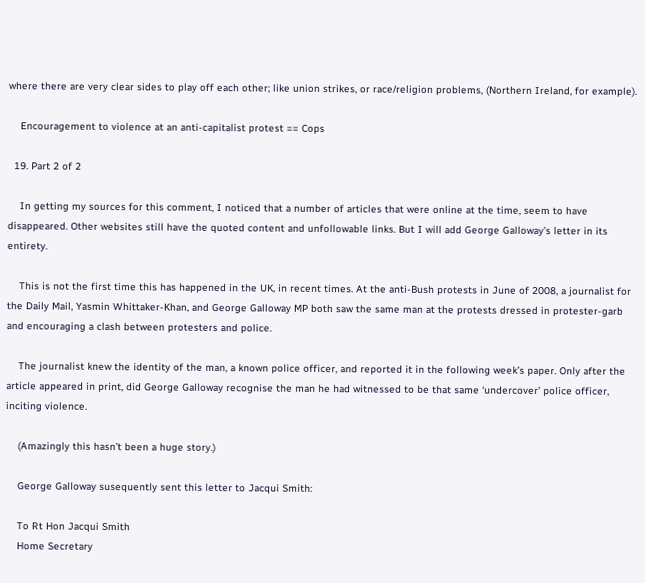where there are very clear sides to play off each other; like union strikes, or race/religion problems, (Northern Ireland, for example).

    Encouragement to violence at an anti-capitalist protest == Cops

  19. Part 2 of 2

    In getting my sources for this comment, I noticed that a number of articles that were online at the time, seem to have disappeared. Other websites still have the quoted content and unfollowable links. But I will add George Galloway’s letter in its entirety.

    This is not the first time this has happened in the UK, in recent times. At the anti-Bush protests in June of 2008, a journalist for the Daily Mail, Yasmin Whittaker-Khan, and George Galloway MP both saw the same man at the protests dressed in protester-garb and encouraging a clash between protesters and police.

    The journalist knew the identity of the man, a known police officer, and reported it in the following week’s paper. Only after the article appeared in print, did George Galloway recognise the man he had witnessed to be that same ‘undercover’ police officer, inciting violence.

    (Amazingly this hasn’t been a huge story.)

    George Galloway susequently sent this letter to Jacqui Smith:

    To Rt Hon Jacqui Smith
    Home Secretary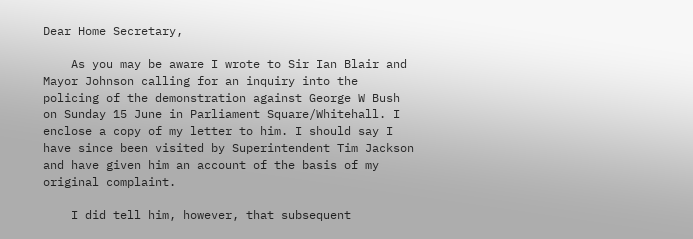Dear Home Secretary,

    As you may be aware I wrote to Sir Ian Blair and Mayor Johnson calling for an inquiry into the policing of the demonstration against George W Bush on Sunday 15 June in Parliament Square/Whitehall. I enclose a copy of my letter to him. I should say I have since been visited by Superintendent Tim Jackson and have given him an account of the basis of my original complaint.

    I did tell him, however, that subsequent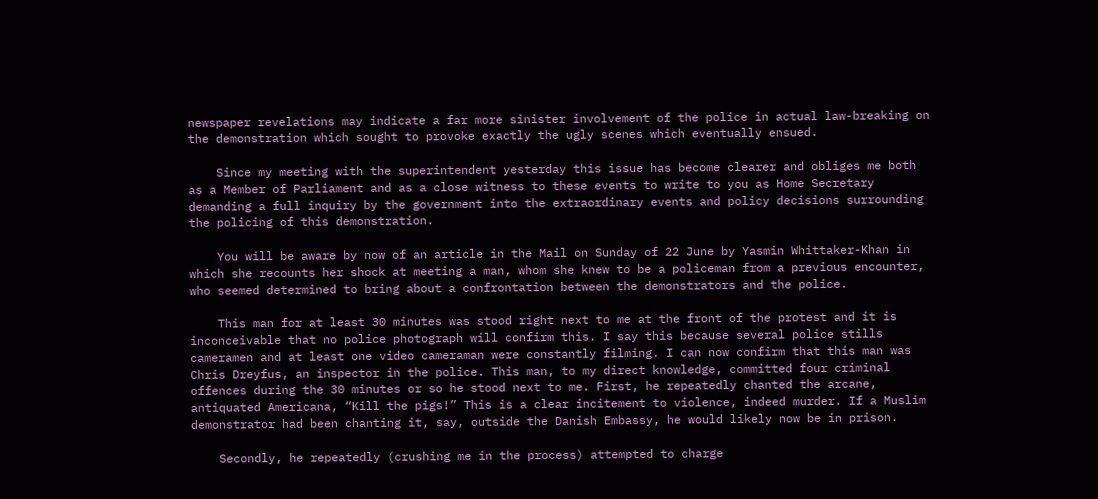newspaper revelations may indicate a far more sinister involvement of the police in actual law-breaking on the demonstration which sought to provoke exactly the ugly scenes which eventually ensued.

    Since my meeting with the superintendent yesterday this issue has become clearer and obliges me both as a Member of Parliament and as a close witness to these events to write to you as Home Secretary demanding a full inquiry by the government into the extraordinary events and policy decisions surrounding the policing of this demonstration.

    You will be aware by now of an article in the Mail on Sunday of 22 June by Yasmin Whittaker-Khan in which she recounts her shock at meeting a man, whom she knew to be a policeman from a previous encounter, who seemed determined to bring about a confrontation between the demonstrators and the police.

    This man for at least 30 minutes was stood right next to me at the front of the protest and it is inconceivable that no police photograph will confirm this. I say this because several police stills cameramen and at least one video cameraman were constantly filming. I can now confirm that this man was Chris Dreyfus, an inspector in the police. This man, to my direct knowledge, committed four criminal offences during the 30 minutes or so he stood next to me. First, he repeatedly chanted the arcane, antiquated Americana, “Kill the pigs!” This is a clear incitement to violence, indeed murder. If a Muslim demonstrator had been chanting it, say, outside the Danish Embassy, he would likely now be in prison.

    Secondly, he repeatedly (crushing me in the process) attempted to charge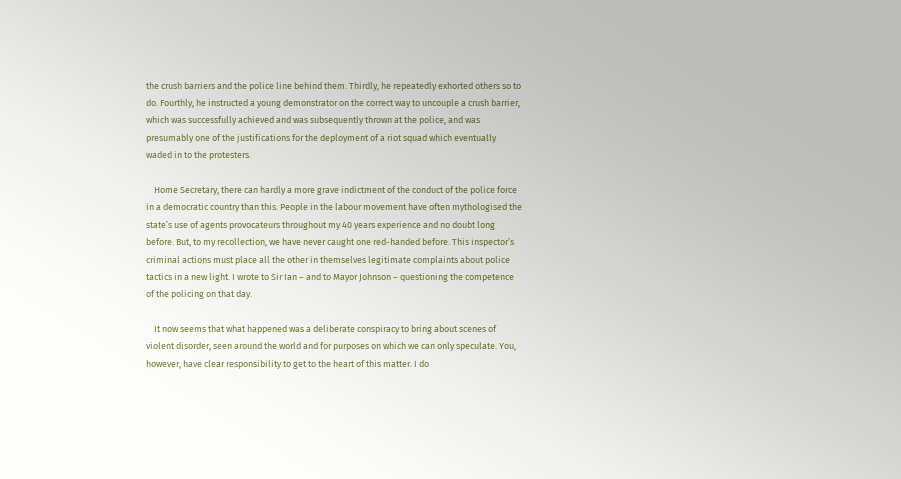the crush barriers and the police line behind them. Thirdly, he repeatedly exhorted others so to do. Fourthly, he instructed a young demonstrator on the correct way to uncouple a crush barrier, which was successfully achieved and was subsequently thrown at the police, and was presumably one of the justifications for the deployment of a riot squad which eventually waded in to the protesters.

    Home Secretary, there can hardly a more grave indictment of the conduct of the police force in a democratic country than this. People in the labour movement have often mythologised the state’s use of agents provocateurs throughout my 40 years experience and no doubt long before. But, to my recollection, we have never caught one red-handed before. This inspector’s criminal actions must place all the other in themselves legitimate complaints about police tactics in a new light. I wrote to Sir Ian – and to Mayor Johnson – questioning the competence of the policing on that day.

    It now seems that what happened was a deliberate conspiracy to bring about scenes of violent disorder, seen around the world and for purposes on which we can only speculate. You, however, have clear responsibility to get to the heart of this matter. I do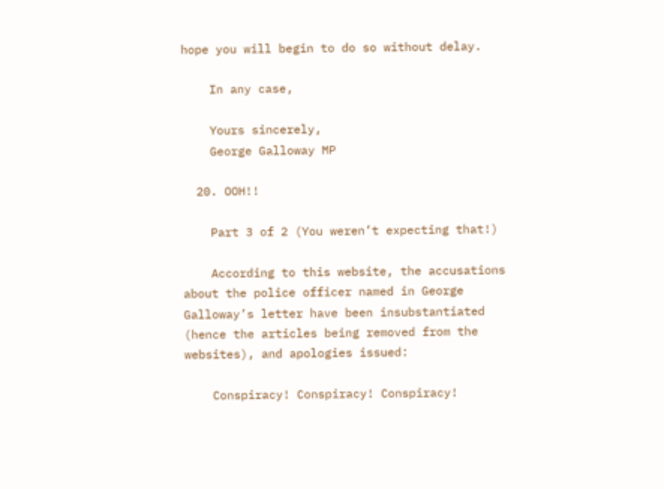hope you will begin to do so without delay.

    In any case,

    Yours sincerely,
    George Galloway MP

  20. OOH!!

    Part 3 of 2 (You weren’t expecting that!)

    According to this website, the accusations about the police officer named in George Galloway’s letter have been insubstantiated (hence the articles being removed from the websites), and apologies issued:

    Conspiracy! Conspiracy! Conspiracy!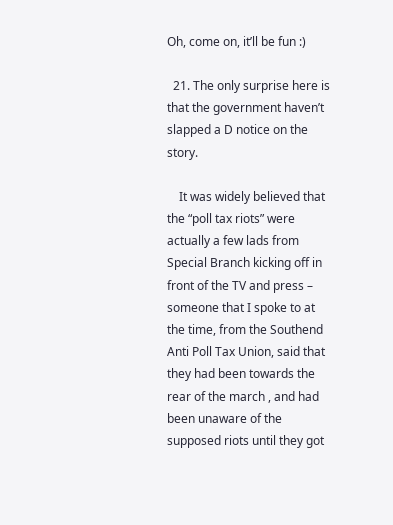Oh, come on, it’ll be fun :)

  21. The only surprise here is that the government haven’t slapped a D notice on the story.

    It was widely believed that the “poll tax riots” were actually a few lads from Special Branch kicking off in front of the TV and press – someone that I spoke to at the time, from the Southend Anti Poll Tax Union, said that they had been towards the rear of the march , and had been unaware of the supposed riots until they got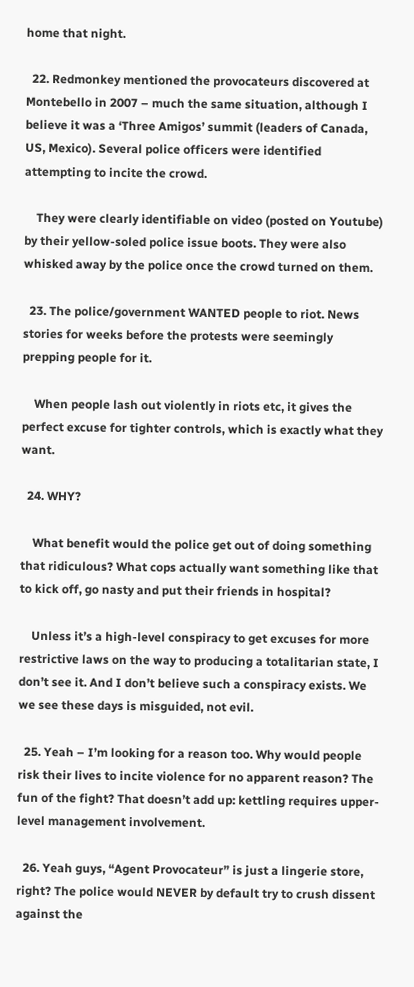home that night.

  22. Redmonkey mentioned the provocateurs discovered at Montebello in 2007 – much the same situation, although I believe it was a ‘Three Amigos’ summit (leaders of Canada, US, Mexico). Several police officers were identified attempting to incite the crowd.

    They were clearly identifiable on video (posted on Youtube) by their yellow-soled police issue boots. They were also whisked away by the police once the crowd turned on them.

  23. The police/government WANTED people to riot. News stories for weeks before the protests were seemingly prepping people for it.

    When people lash out violently in riots etc, it gives the perfect excuse for tighter controls, which is exactly what they want.

  24. WHY?

    What benefit would the police get out of doing something that ridiculous? What cops actually want something like that to kick off, go nasty and put their friends in hospital?

    Unless it’s a high-level conspiracy to get excuses for more restrictive laws on the way to producing a totalitarian state, I don’t see it. And I don’t believe such a conspiracy exists. We we see these days is misguided, not evil.

  25. Yeah – I’m looking for a reason too. Why would people risk their lives to incite violence for no apparent reason? The fun of the fight? That doesn’t add up: kettling requires upper-level management involvement.

  26. Yeah guys, “Agent Provocateur” is just a lingerie store, right? The police would NEVER by default try to crush dissent against the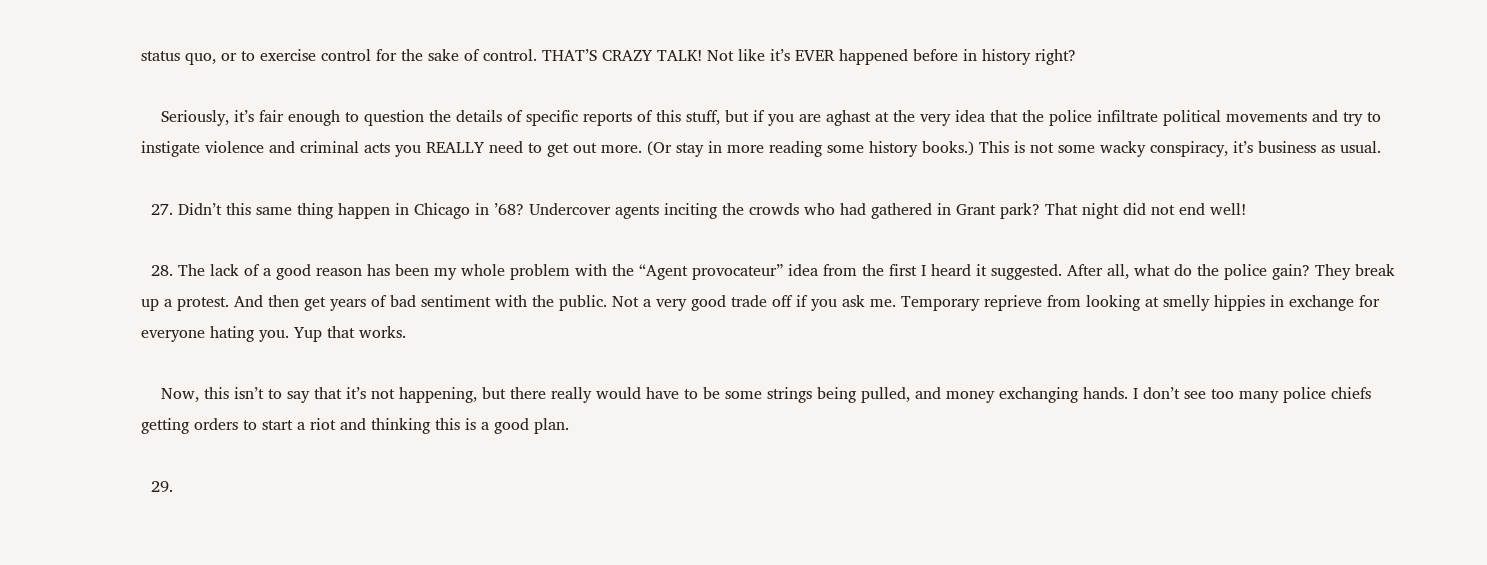status quo, or to exercise control for the sake of control. THAT’S CRAZY TALK! Not like it’s EVER happened before in history right?

    Seriously, it’s fair enough to question the details of specific reports of this stuff, but if you are aghast at the very idea that the police infiltrate political movements and try to instigate violence and criminal acts you REALLY need to get out more. (Or stay in more reading some history books.) This is not some wacky conspiracy, it’s business as usual.

  27. Didn’t this same thing happen in Chicago in ’68? Undercover agents inciting the crowds who had gathered in Grant park? That night did not end well!

  28. The lack of a good reason has been my whole problem with the “Agent provocateur” idea from the first I heard it suggested. After all, what do the police gain? They break up a protest. And then get years of bad sentiment with the public. Not a very good trade off if you ask me. Temporary reprieve from looking at smelly hippies in exchange for everyone hating you. Yup that works.

    Now, this isn’t to say that it’s not happening, but there really would have to be some strings being pulled, and money exchanging hands. I don’t see too many police chiefs getting orders to start a riot and thinking this is a good plan.

  29.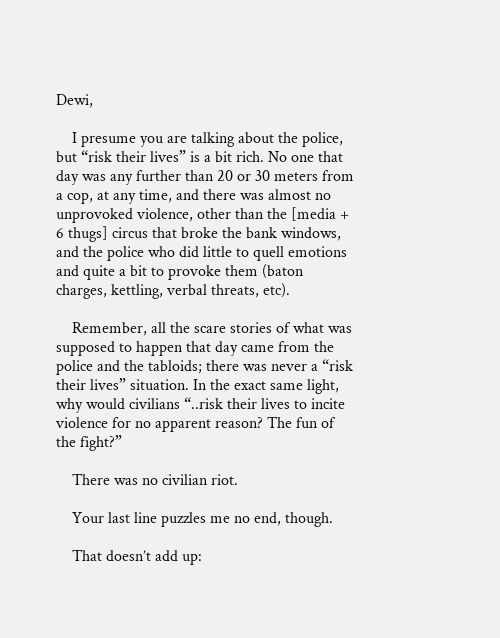Dewi,

    I presume you are talking about the police, but “risk their lives” is a bit rich. No one that day was any further than 20 or 30 meters from a cop, at any time, and there was almost no unprovoked violence, other than the [media + 6 thugs] circus that broke the bank windows, and the police who did little to quell emotions and quite a bit to provoke them (baton charges, kettling, verbal threats, etc).

    Remember, all the scare stories of what was supposed to happen that day came from the police and the tabloids; there was never a “risk their lives” situation. In the exact same light, why would civilians “..risk their lives to incite violence for no apparent reason? The fun of the fight?”

    There was no civilian riot.

    Your last line puzzles me no end, though.

    That doesn’t add up: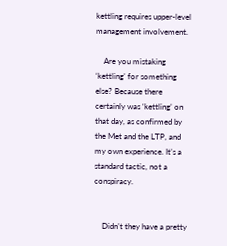kettling requires upper-level management involvement.

    Are you mistaking ‘kettling’ for something else? Because there certainly was ‘kettling’ on that day, as confirmed by the Met and the LTP, and my own experience. It’s a standard tactic, not a conspiracy.


    Didn’t they have a pretty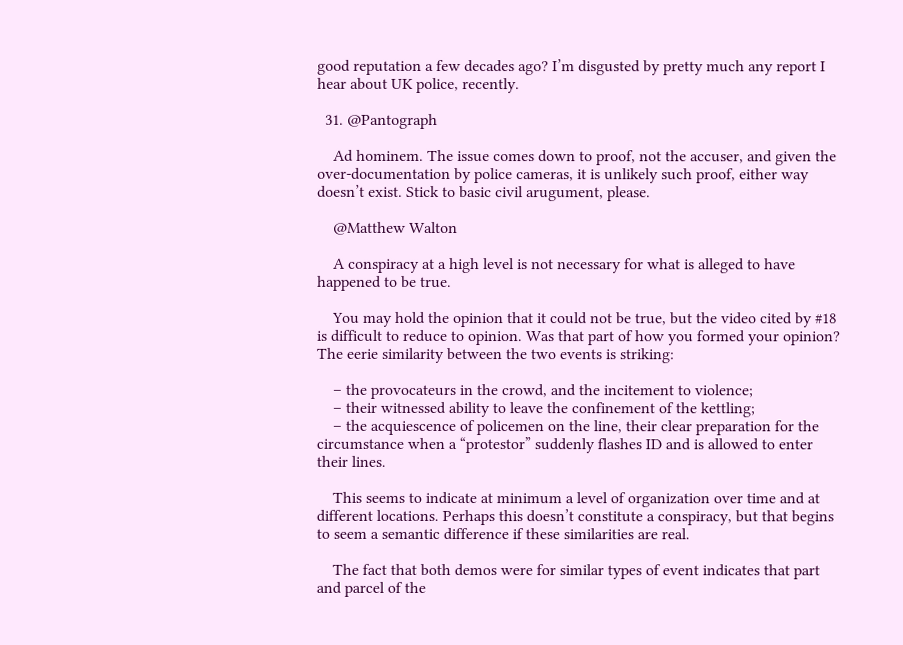good reputation a few decades ago? I’m disgusted by pretty much any report I hear about UK police, recently.

  31. @Pantograph

    Ad hominem. The issue comes down to proof, not the accuser, and given the over-documentation by police cameras, it is unlikely such proof, either way doesn’t exist. Stick to basic civil arugument, please.

    @Matthew Walton

    A conspiracy at a high level is not necessary for what is alleged to have happened to be true.

    You may hold the opinion that it could not be true, but the video cited by #18 is difficult to reduce to opinion. Was that part of how you formed your opinion? The eerie similarity between the two events is striking:

    – the provocateurs in the crowd, and the incitement to violence;
    – their witnessed ability to leave the confinement of the kettling;
    – the acquiescence of policemen on the line, their clear preparation for the circumstance when a “protestor” suddenly flashes ID and is allowed to enter their lines.

    This seems to indicate at minimum a level of organization over time and at different locations. Perhaps this doesn’t constitute a conspiracy, but that begins to seem a semantic difference if these similarities are real.

    The fact that both demos were for similar types of event indicates that part and parcel of the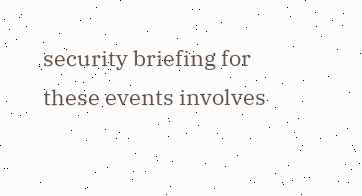security briefing for these events involves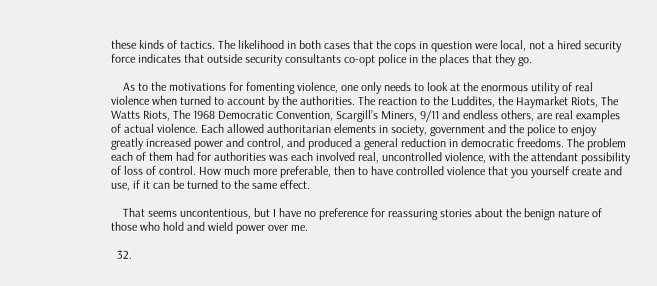these kinds of tactics. The likelihood in both cases that the cops in question were local, not a hired security force indicates that outside security consultants co-opt police in the places that they go.

    As to the motivations for fomenting violence, one only needs to look at the enormous utility of real violence when turned to account by the authorities. The reaction to the Luddites, the Haymarket Riots, The Watts Riots, The 1968 Democratic Convention, Scargill’s Miners, 9/11 and endless others, are real examples of actual violence. Each allowed authoritarian elements in society, government and the police to enjoy greatly increased power and control, and produced a general reduction in democratic freedoms. The problem each of them had for authorities was each involved real, uncontrolled violence, with the attendant possibility of loss of control. How much more preferable, then to have controlled violence that you yourself create and use, if it can be turned to the same effect.

    That seems uncontentious, but I have no preference for reassuring stories about the benign nature of those who hold and wield power over me.

  32.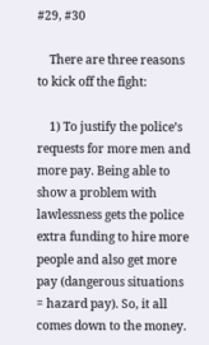#29, #30

    There are three reasons to kick off the fight:

    1) To justify the police’s requests for more men and more pay. Being able to show a problem with lawlessness gets the police extra funding to hire more people and also get more pay (dangerous situations = hazard pay). So, it all comes down to the money.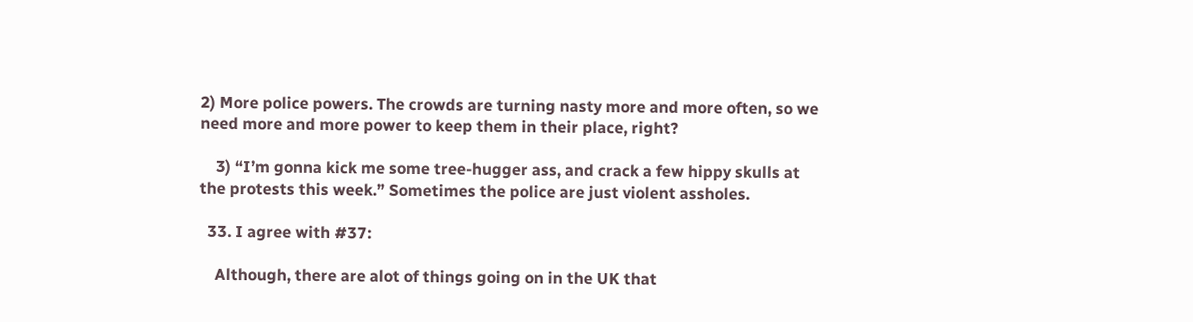2) More police powers. The crowds are turning nasty more and more often, so we need more and more power to keep them in their place, right?

    3) “I’m gonna kick me some tree-hugger ass, and crack a few hippy skulls at the protests this week.” Sometimes the police are just violent assholes.

  33. I agree with #37:

    Although, there are alot of things going on in the UK that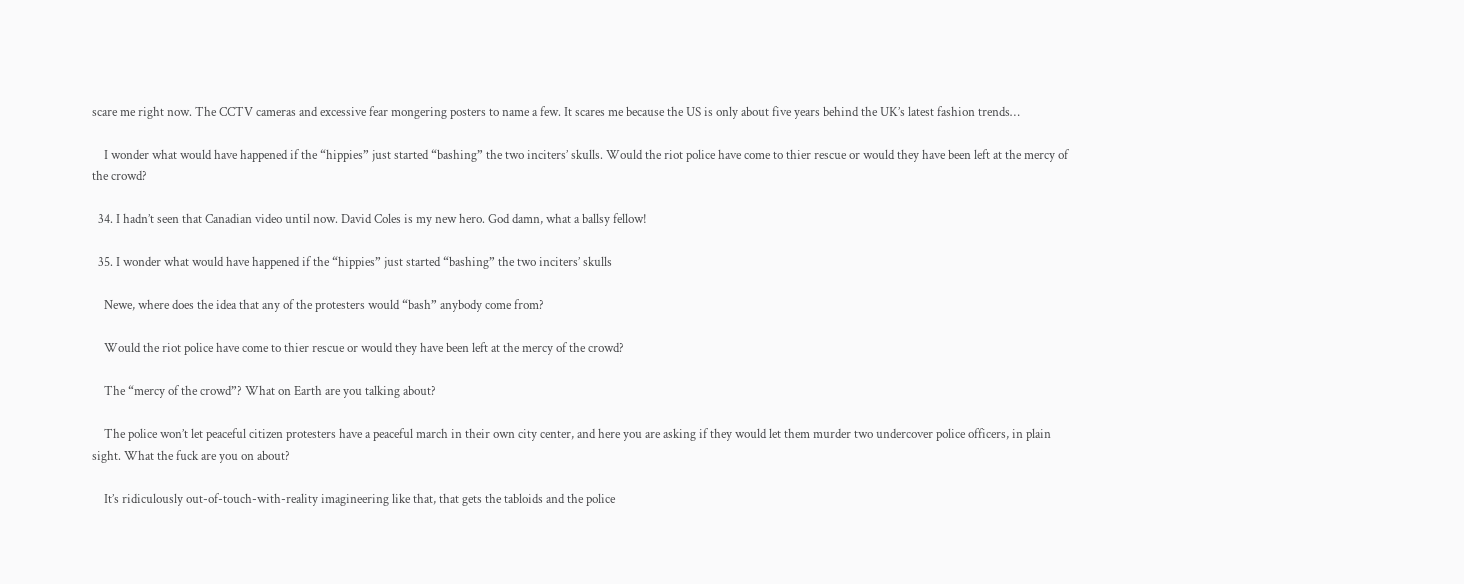scare me right now. The CCTV cameras and excessive fear mongering posters to name a few. It scares me because the US is only about five years behind the UK’s latest fashion trends…

    I wonder what would have happened if the “hippies” just started “bashing” the two inciters’ skulls. Would the riot police have come to thier rescue or would they have been left at the mercy of the crowd?

  34. I hadn’t seen that Canadian video until now. David Coles is my new hero. God damn, what a ballsy fellow!

  35. I wonder what would have happened if the “hippies” just started “bashing” the two inciters’ skulls

    Newe, where does the idea that any of the protesters would “bash” anybody come from?

    Would the riot police have come to thier rescue or would they have been left at the mercy of the crowd?

    The “mercy of the crowd”? What on Earth are you talking about?

    The police won’t let peaceful citizen protesters have a peaceful march in their own city center, and here you are asking if they would let them murder two undercover police officers, in plain sight. What the fuck are you on about?

    It’s ridiculously out-of-touch-with-reality imagineering like that, that gets the tabloids and the police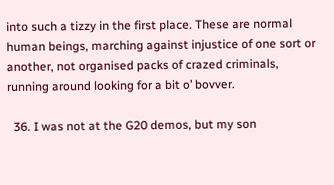into such a tizzy in the first place. These are normal human beings, marching against injustice of one sort or another, not organised packs of crazed criminals, running around looking for a bit o’ bovver.

  36. I was not at the G20 demos, but my son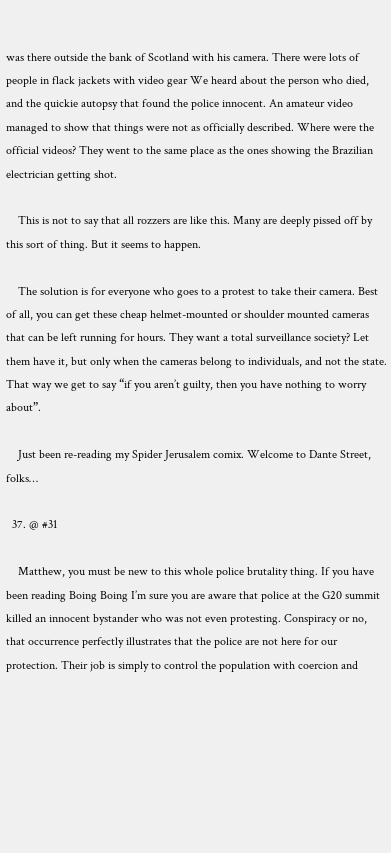was there outside the bank of Scotland with his camera. There were lots of people in flack jackets with video gear We heard about the person who died, and the quickie autopsy that found the police innocent. An amateur video managed to show that things were not as officially described. Where were the official videos? They went to the same place as the ones showing the Brazilian electrician getting shot.

    This is not to say that all rozzers are like this. Many are deeply pissed off by this sort of thing. But it seems to happen.

    The solution is for everyone who goes to a protest to take their camera. Best of all, you can get these cheap helmet-mounted or shoulder mounted cameras that can be left running for hours. They want a total surveillance society? Let them have it, but only when the cameras belong to individuals, and not the state. That way we get to say “if you aren’t guilty, then you have nothing to worry about”.

    Just been re-reading my Spider Jerusalem comix. Welcome to Dante Street, folks…

  37. @ #31

    Matthew, you must be new to this whole police brutality thing. If you have been reading Boing Boing I’m sure you are aware that police at the G20 summit killed an innocent bystander who was not even protesting. Conspiracy or no, that occurrence perfectly illustrates that the police are not here for our protection. Their job is simply to control the population with coercion and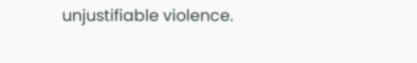unjustifiable violence.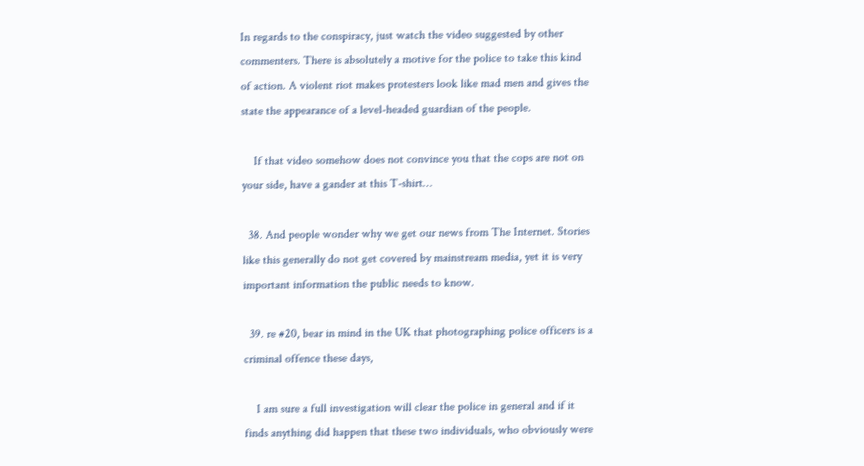In regards to the conspiracy, just watch the video suggested by other commenters. There is absolutely a motive for the police to take this kind of action. A violent riot makes protesters look like mad men and gives the state the appearance of a level-headed guardian of the people.

    If that video somehow does not convince you that the cops are not on your side, have a gander at this T-shirt…

  38. And people wonder why we get our news from The Internet. Stories like this generally do not get covered by mainstream media, yet it is very important information the public needs to know.

  39. re #20, bear in mind in the UK that photographing police officers is a criminal offence these days,

    I am sure a full investigation will clear the police in general and if it finds anything did happen that these two individuals, who obviously were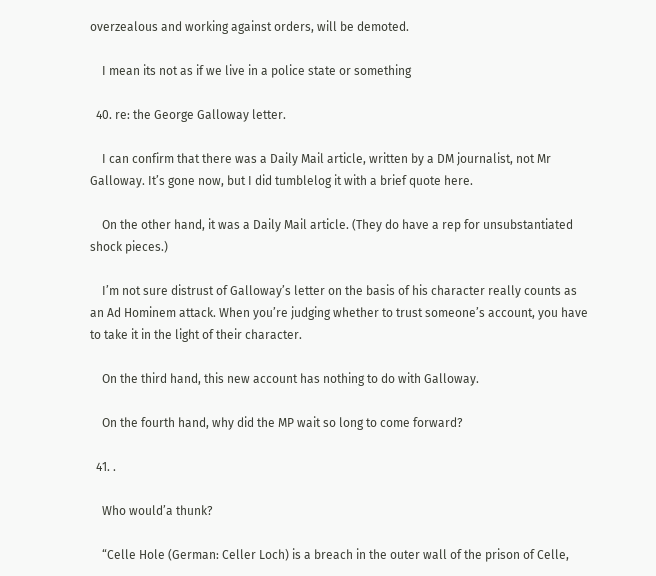overzealous and working against orders, will be demoted.

    I mean its not as if we live in a police state or something

  40. re: the George Galloway letter.

    I can confirm that there was a Daily Mail article, written by a DM journalist, not Mr Galloway. It’s gone now, but I did tumblelog it with a brief quote here.

    On the other hand, it was a Daily Mail article. (They do have a rep for unsubstantiated shock pieces.)

    I’m not sure distrust of Galloway’s letter on the basis of his character really counts as an Ad Hominem attack. When you’re judging whether to trust someone’s account, you have to take it in the light of their character.

    On the third hand, this new account has nothing to do with Galloway.

    On the fourth hand, why did the MP wait so long to come forward?

  41. .

    Who would’a thunk?

    “Celle Hole (German: Celler Loch) is a breach in the outer wall of the prison of Celle,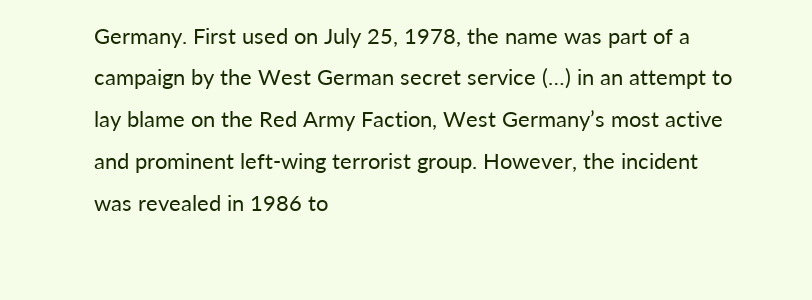Germany. First used on July 25, 1978, the name was part of a campaign by the West German secret service (…) in an attempt to lay blame on the Red Army Faction, West Germany’s most active and prominent left-wing terrorist group. However, the incident was revealed in 1986 to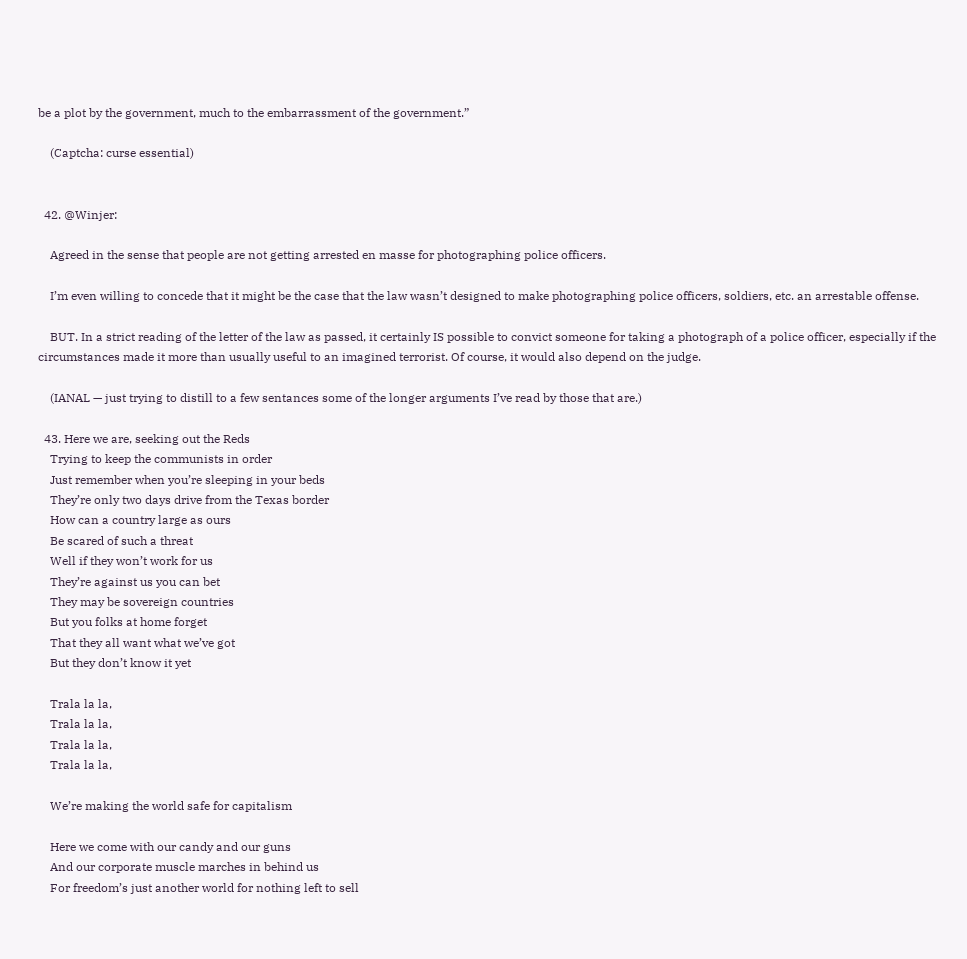be a plot by the government, much to the embarrassment of the government.”

    (Captcha: curse essential)


  42. @Winjer:

    Agreed in the sense that people are not getting arrested en masse for photographing police officers.

    I’m even willing to concede that it might be the case that the law wasn’t designed to make photographing police officers, soldiers, etc. an arrestable offense.

    BUT. In a strict reading of the letter of the law as passed, it certainly IS possible to convict someone for taking a photograph of a police officer, especially if the circumstances made it more than usually useful to an imagined terrorist. Of course, it would also depend on the judge.

    (IANAL — just trying to distill to a few sentances some of the longer arguments I’ve read by those that are.)

  43. Here we are, seeking out the Reds
    Trying to keep the communists in order
    Just remember when you’re sleeping in your beds
    They’re only two days drive from the Texas border
    How can a country large as ours
    Be scared of such a threat
    Well if they won’t work for us
    They’re against us you can bet
    They may be sovereign countries
    But you folks at home forget
    That they all want what we’ve got
    But they don’t know it yet

    Trala la la,
    Trala la la,
    Trala la la,
    Trala la la,

    We’re making the world safe for capitalism

    Here we come with our candy and our guns
    And our corporate muscle marches in behind us
    For freedom’s just another world for nothing left to sell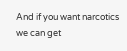And if you want narcotics we can get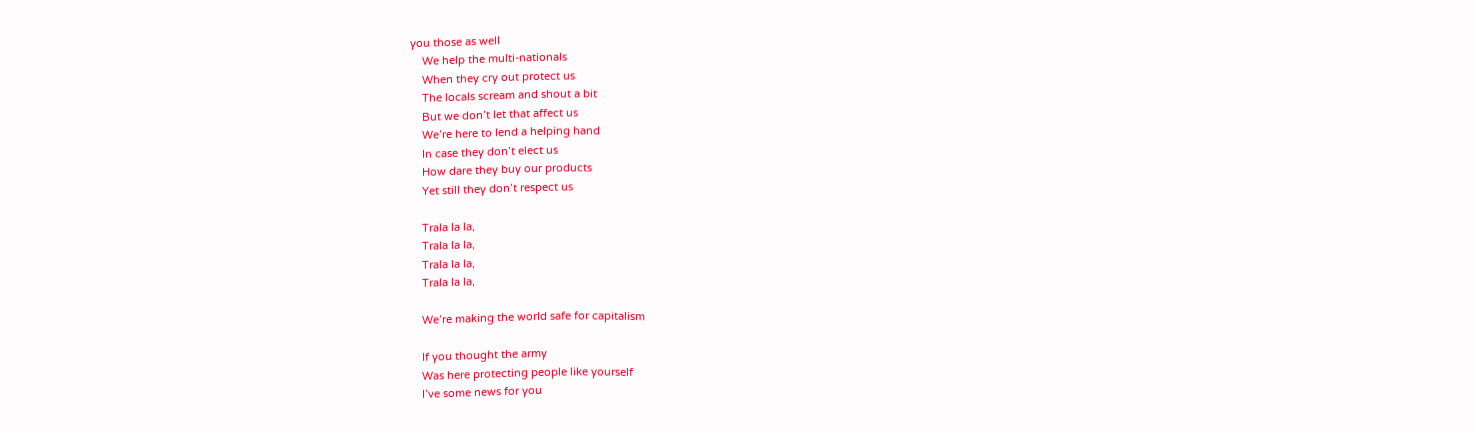you those as well
    We help the multi-nationals
    When they cry out protect us
    The locals scream and shout a bit
    But we don’t let that affect us
    We’re here to lend a helping hand
    In case they don’t elect us
    How dare they buy our products
    Yet still they don’t respect us

    Trala la la,
    Trala la la,
    Trala la la,
    Trala la la,

    We’re making the world safe for capitalism

    If you thought the army
    Was here protecting people like yourself
    I’ve some news for you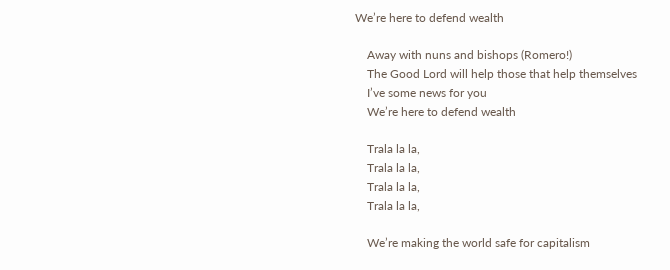We’re here to defend wealth

    Away with nuns and bishops (Romero!)
    The Good Lord will help those that help themselves
    I’ve some news for you
    We’re here to defend wealth

    Trala la la,
    Trala la la,
    Trala la la,
    Trala la la,

    We’re making the world safe for capitalism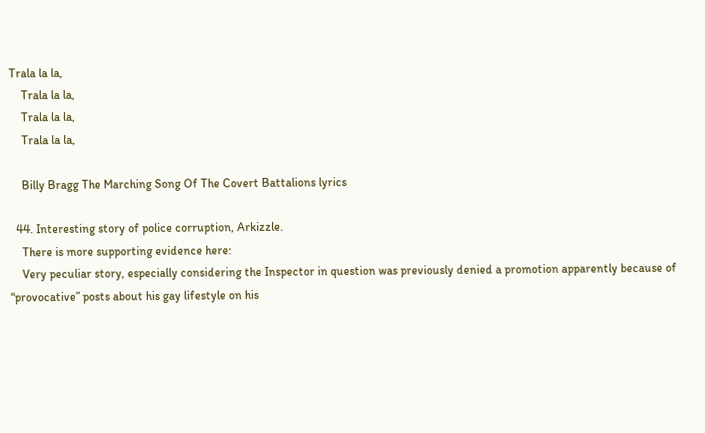Trala la la,
    Trala la la,
    Trala la la,
    Trala la la,

    Billy Bragg The Marching Song Of The Covert Battalions lyrics

  44. Interesting story of police corruption, Arkizzle.
    There is more supporting evidence here:
    Very peculiar story, especially considering the Inspector in question was previously denied a promotion apparently because of “provocative” posts about his gay lifestyle on his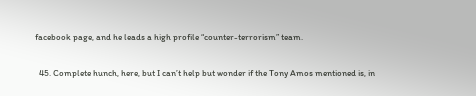facebook page, and he leads a high profile “counter-terrorism” team.

  45. Complete hunch, here, but I can’t help but wonder if the Tony Amos mentioned is, in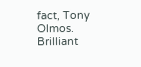fact, Tony Olmos. Brilliant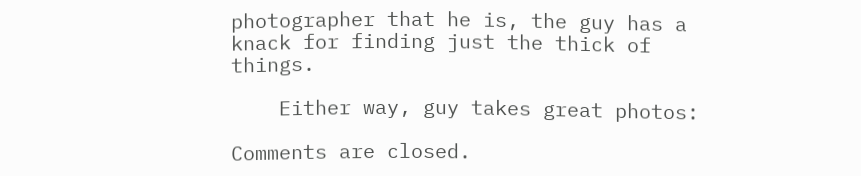photographer that he is, the guy has a knack for finding just the thick of things.

    Either way, guy takes great photos:

Comments are closed.